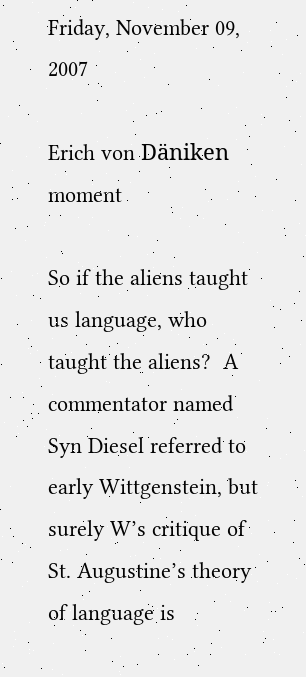Friday, November 09, 2007

Erich von Däniken moment

So if the aliens taught us language, who taught the aliens?  A commentator named Syn Diesel referred to early Wittgenstein, but surely W’s critique of St. Augustine’s theory of language is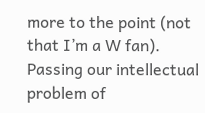more to the point (not that I’m a W fan).  Passing our intellectual problem of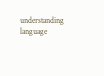understanding language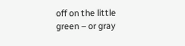off on the little green – or gray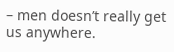– men doesn’t really get us anywhere.